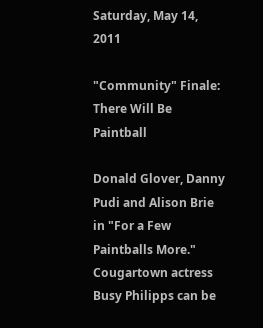Saturday, May 14, 2011

"Community" Finale: There Will Be Paintball

Donald Glover, Danny Pudi and Alison Brie in "For a Few Paintballs More." Cougartown actress Busy Philipps can be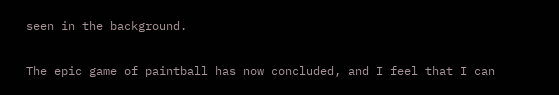seen in the background.

The epic game of paintball has now concluded, and I feel that I can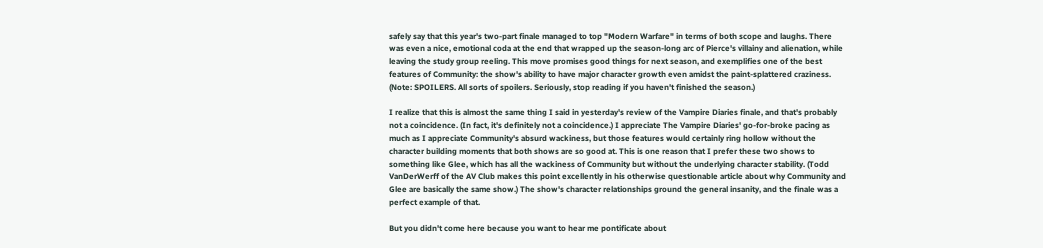safely say that this year's two-part finale managed to top "Modern Warfare" in terms of both scope and laughs. There was even a nice, emotional coda at the end that wrapped up the season-long arc of Pierce's villainy and alienation, while leaving the study group reeling. This move promises good things for next season, and exemplifies one of the best features of Community: the show's ability to have major character growth even amidst the paint-splattered craziness. (Note: SPOILERS. All sorts of spoilers. Seriously, stop reading if you haven't finished the season.)

I realize that this is almost the same thing I said in yesterday's review of the Vampire Diaries finale, and that's probably not a coincidence. (In fact, it's definitely not a coincidence.) I appreciate The Vampire Diaries' go-for-broke pacing as much as I appreciate Community's absurd wackiness, but those features would certainly ring hollow without the character building moments that both shows are so good at. This is one reason that I prefer these two shows to something like Glee, which has all the wackiness of Community but without the underlying character stability. (Todd VanDerWerff of the AV Club makes this point excellently in his otherwise questionable article about why Community and Glee are basically the same show.) The show's character relationships ground the general insanity, and the finale was a perfect example of that.

But you didn't come here because you want to hear me pontificate about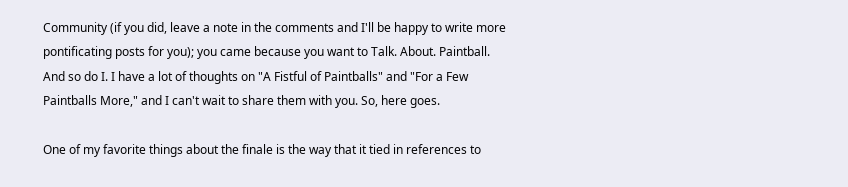Community (if you did, leave a note in the comments and I'll be happy to write more pontificating posts for you); you came because you want to Talk. About. Paintball. And so do I. I have a lot of thoughts on "A Fistful of Paintballs" and "For a Few Paintballs More," and I can't wait to share them with you. So, here goes.

One of my favorite things about the finale is the way that it tied in references to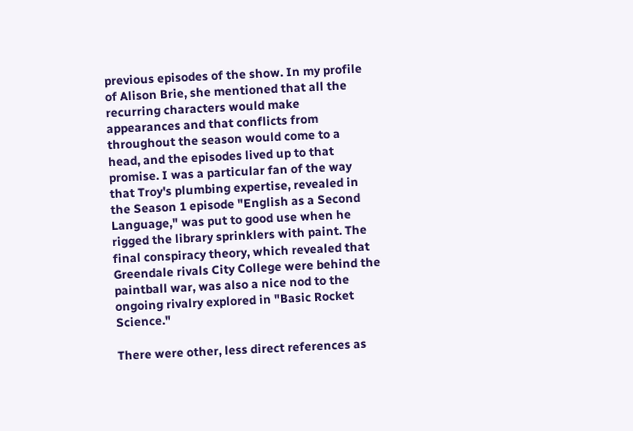previous episodes of the show. In my profile of Alison Brie, she mentioned that all the recurring characters would make appearances and that conflicts from throughout the season would come to a head, and the episodes lived up to that promise. I was a particular fan of the way that Troy's plumbing expertise, revealed in the Season 1 episode "English as a Second Language," was put to good use when he rigged the library sprinklers with paint. The final conspiracy theory, which revealed that Greendale rivals City College were behind the paintball war, was also a nice nod to the ongoing rivalry explored in "Basic Rocket Science."

There were other, less direct references as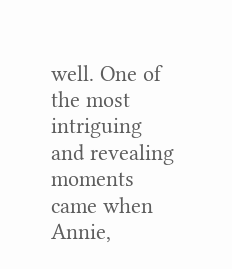well. One of the most intriguing and revealing moments came when Annie,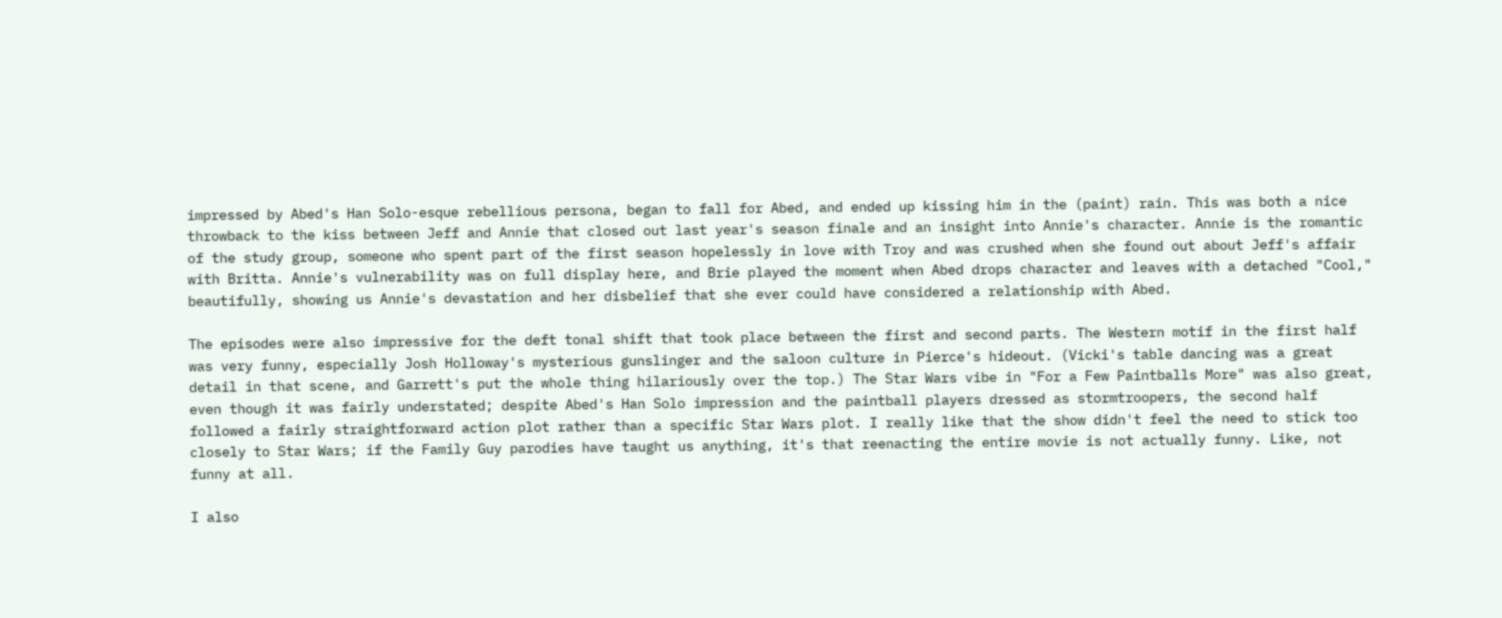impressed by Abed's Han Solo-esque rebellious persona, began to fall for Abed, and ended up kissing him in the (paint) rain. This was both a nice throwback to the kiss between Jeff and Annie that closed out last year's season finale and an insight into Annie's character. Annie is the romantic of the study group, someone who spent part of the first season hopelessly in love with Troy and was crushed when she found out about Jeff's affair with Britta. Annie's vulnerability was on full display here, and Brie played the moment when Abed drops character and leaves with a detached "Cool," beautifully, showing us Annie's devastation and her disbelief that she ever could have considered a relationship with Abed.

The episodes were also impressive for the deft tonal shift that took place between the first and second parts. The Western motif in the first half was very funny, especially Josh Holloway's mysterious gunslinger and the saloon culture in Pierce's hideout. (Vicki's table dancing was a great detail in that scene, and Garrett's put the whole thing hilariously over the top.) The Star Wars vibe in "For a Few Paintballs More" was also great, even though it was fairly understated; despite Abed's Han Solo impression and the paintball players dressed as stormtroopers, the second half followed a fairly straightforward action plot rather than a specific Star Wars plot. I really like that the show didn't feel the need to stick too closely to Star Wars; if the Family Guy parodies have taught us anything, it's that reenacting the entire movie is not actually funny. Like, not funny at all.

I also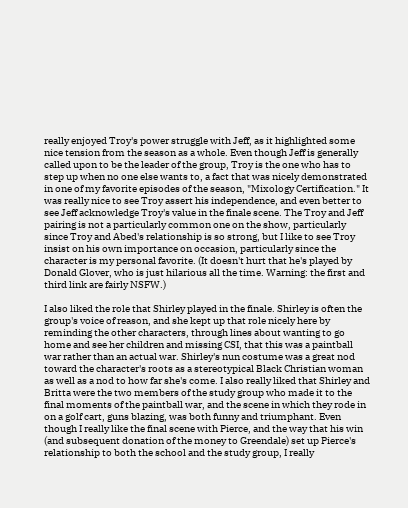really enjoyed Troy's power struggle with Jeff, as it highlighted some nice tension from the season as a whole. Even though Jeff is generally called upon to be the leader of the group, Troy is the one who has to step up when no one else wants to, a fact that was nicely demonstrated in one of my favorite episodes of the season, "Mixology Certification." It was really nice to see Troy assert his independence, and even better to see Jeff acknowledge Troy's value in the finale scene. The Troy and Jeff pairing is not a particularly common one on the show, particularly since Troy and Abed's relationship is so strong, but I like to see Troy insist on his own importance on occasion, particularly since the character is my personal favorite. (It doesn't hurt that he's played by Donald Glover, who is just hilarious all the time. Warning: the first and third link are fairly NSFW.)

I also liked the role that Shirley played in the finale. Shirley is often the group's voice of reason, and she kept up that role nicely here by reminding the other characters, through lines about wanting to go home and see her children and missing CSI, that this was a paintball war rather than an actual war. Shirley's nun costume was a great nod toward the character's roots as a stereotypical Black Christian woman as well as a nod to how far she's come. I also really liked that Shirley and Britta were the two members of the study group who made it to the final moments of the paintball war, and the scene in which they rode in on a golf cart, guns blazing, was both funny and triumphant. Even though I really like the final scene with Pierce, and the way that his win (and subsequent donation of the money to Greendale) set up Pierce's relationship to both the school and the study group, I really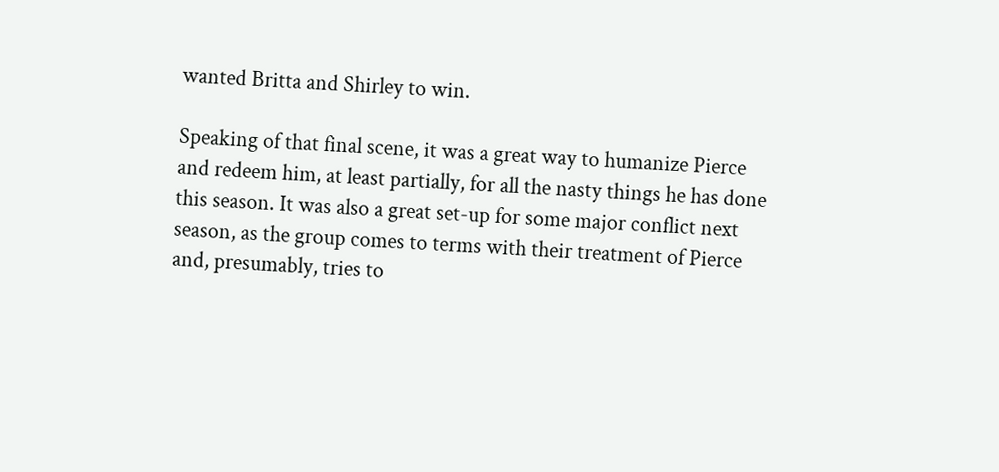wanted Britta and Shirley to win.

Speaking of that final scene, it was a great way to humanize Pierce and redeem him, at least partially, for all the nasty things he has done this season. It was also a great set-up for some major conflict next season, as the group comes to terms with their treatment of Pierce and, presumably, tries to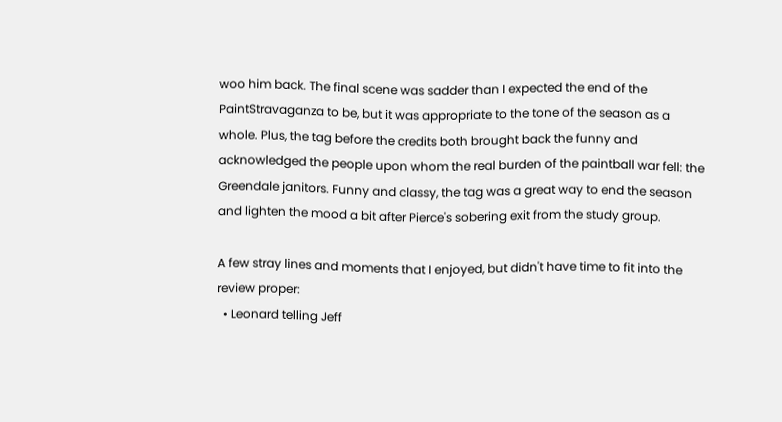woo him back. The final scene was sadder than I expected the end of the PaintStravaganza to be, but it was appropriate to the tone of the season as a whole. Plus, the tag before the credits both brought back the funny and acknowledged the people upon whom the real burden of the paintball war fell: the Greendale janitors. Funny and classy, the tag was a great way to end the season and lighten the mood a bit after Pierce's sobering exit from the study group.

A few stray lines and moments that I enjoyed, but didn't have time to fit into the review proper:
  • Leonard telling Jeff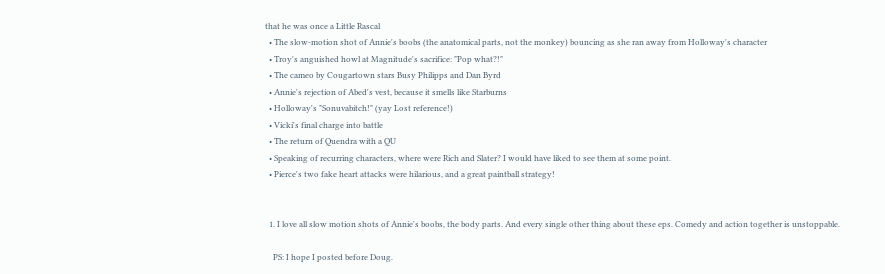that he was once a Little Rascal
  • The slow-motion shot of Annie's boobs (the anatomical parts, not the monkey) bouncing as she ran away from Holloway's character
  • Troy's anguished howl at Magnitude's sacrifice: "Pop what?!"
  • The cameo by Cougartown stars Busy Philipps and Dan Byrd
  • Annie's rejection of Abed's vest, because it smells like Starburns
  • Holloway's "Sonuvabitch!" (yay Lost reference!)
  • Vicki's final charge into battle
  • The return of Quendra with a QU
  • Speaking of recurring characters, where were Rich and Slater? I would have liked to see them at some point.
  • Pierce's two fake heart attacks were hilarious, and a great paintball strategy!


  1. I love all slow motion shots of Annie's boobs, the body parts. And every single other thing about these eps. Comedy and action together is unstoppable.

    PS: I hope I posted before Doug.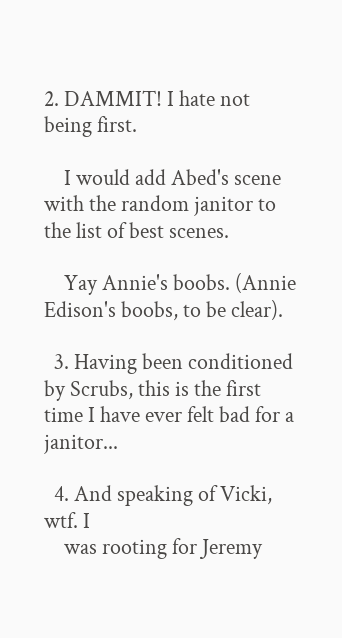2. DAMMIT! I hate not being first.

    I would add Abed's scene with the random janitor to the list of best scenes.

    Yay Annie's boobs. (Annie Edison's boobs, to be clear).

  3. Having been conditioned by Scrubs, this is the first time I have ever felt bad for a janitor...

  4. And speaking of Vicki, wtf. I
    was rooting for Jeremy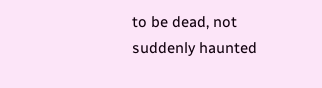to be dead, not suddenly haunted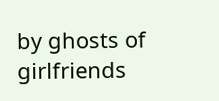by ghosts of girlfriends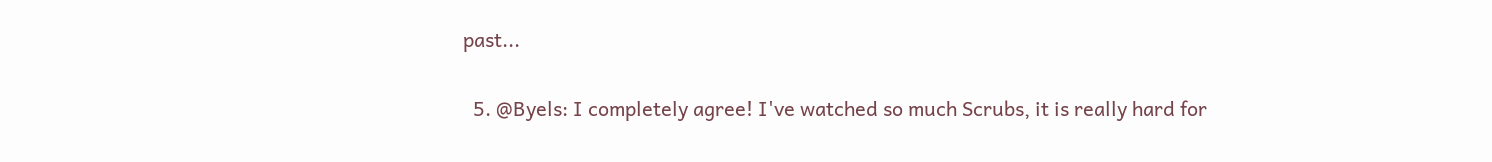past...

  5. @Byels: I completely agree! I've watched so much Scrubs, it is really hard for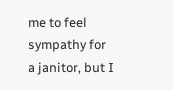me to feel sympathy for a janitor, but I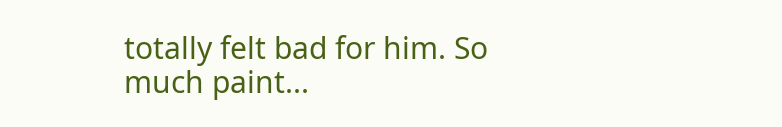totally felt bad for him. So much paint...